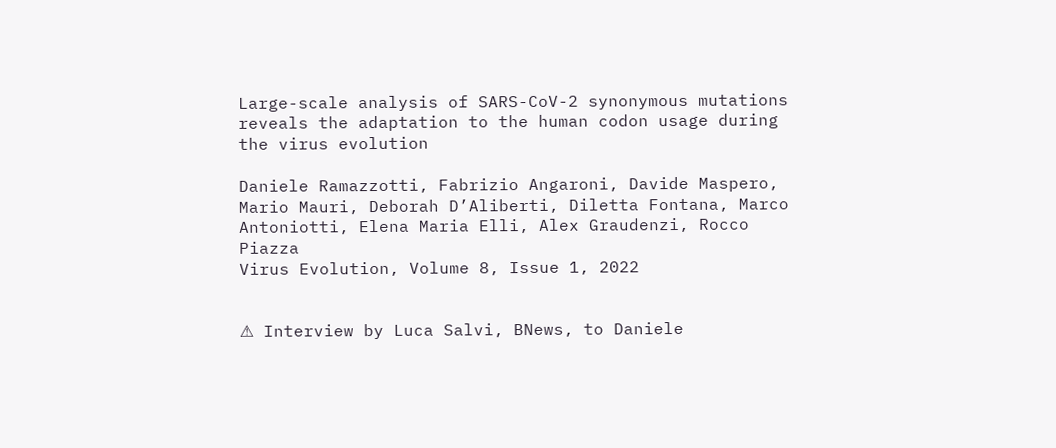Large-scale analysis of SARS-CoV-2 synonymous mutations reveals the adaptation to the human codon usage during the virus evolution

Daniele Ramazzotti, Fabrizio Angaroni, Davide Maspero, Mario Mauri, Deborah D’Aliberti, Diletta Fontana, Marco Antoniotti, Elena Maria Elli, Alex Graudenzi, Rocco Piazza
Virus Evolution, Volume 8, Issue 1, 2022


⚠ Interview by Luca Salvi, BNews, to Daniele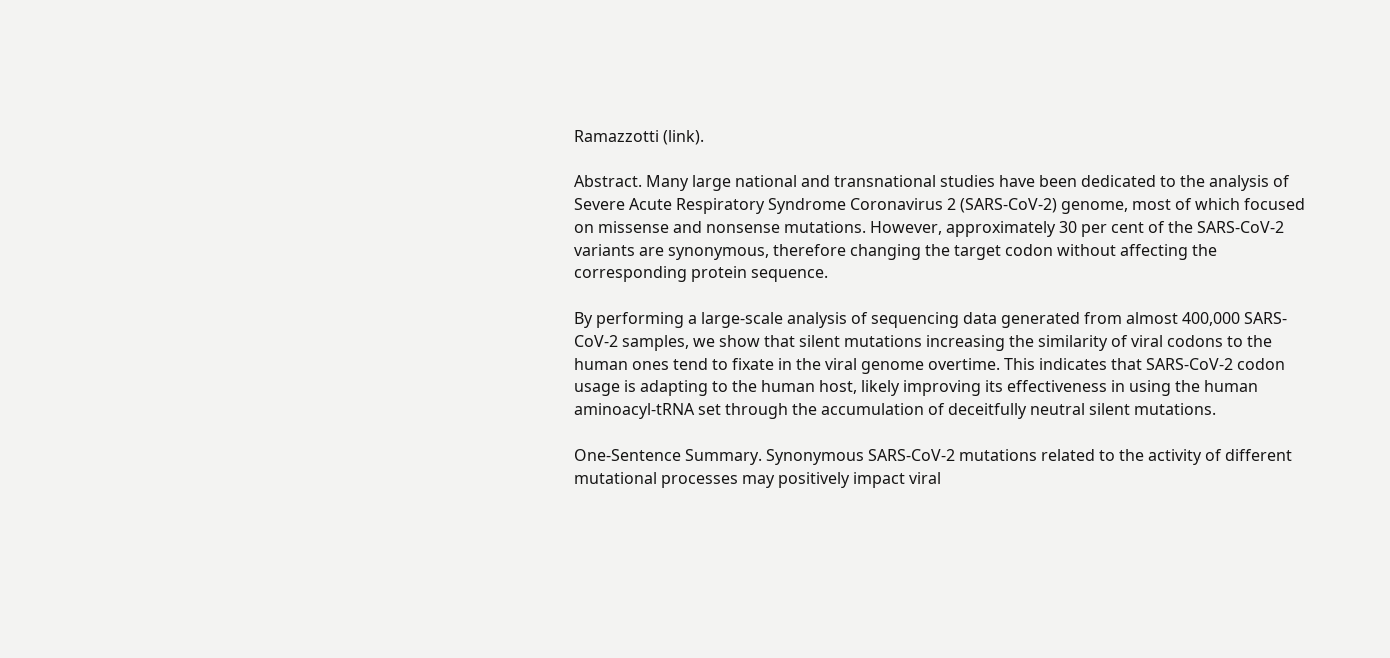Ramazzotti (link).

Abstract. Many large national and transnational studies have been dedicated to the analysis of Severe Acute Respiratory Syndrome Coronavirus 2 (SARS-CoV-2) genome, most of which focused on missense and nonsense mutations. However, approximately 30 per cent of the SARS-CoV-2 variants are synonymous, therefore changing the target codon without affecting the corresponding protein sequence.

By performing a large-scale analysis of sequencing data generated from almost 400,000 SARS-CoV-2 samples, we show that silent mutations increasing the similarity of viral codons to the human ones tend to fixate in the viral genome overtime. This indicates that SARS-CoV-2 codon usage is adapting to the human host, likely improving its effectiveness in using the human aminoacyl-tRNA set through the accumulation of deceitfully neutral silent mutations.

One-Sentence Summary. Synonymous SARS-CoV-2 mutations related to the activity of different mutational processes may positively impact viral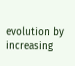evolution by increasing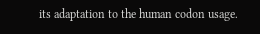its adaptation to the human codon usage.